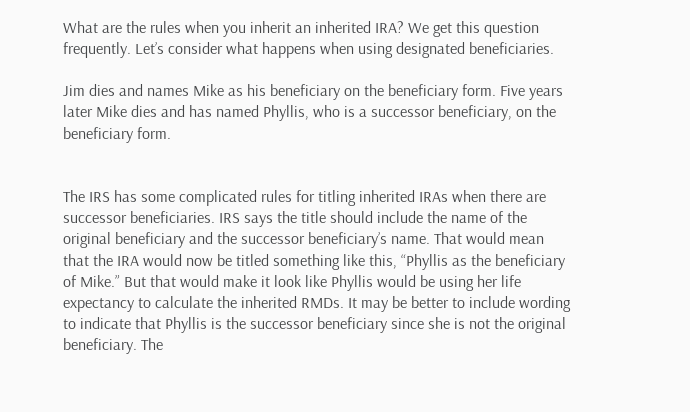What are the rules when you inherit an inherited IRA? We get this question frequently. Let’s consider what happens when using designated beneficiaries.

Jim dies and names Mike as his beneficiary on the beneficiary form. Five years later Mike dies and has named Phyllis, who is a successor beneficiary, on the beneficiary form.


The IRS has some complicated rules for titling inherited IRAs when there are successor beneficiaries. IRS says the title should include the name of the original beneficiary and the successor beneficiary’s name. That would mean that the IRA would now be titled something like this, “Phyllis as the beneficiary of Mike.” But that would make it look like Phyllis would be using her life expectancy to calculate the inherited RMDs. It may be better to include wording to indicate that Phyllis is the successor beneficiary since she is not the original beneficiary. The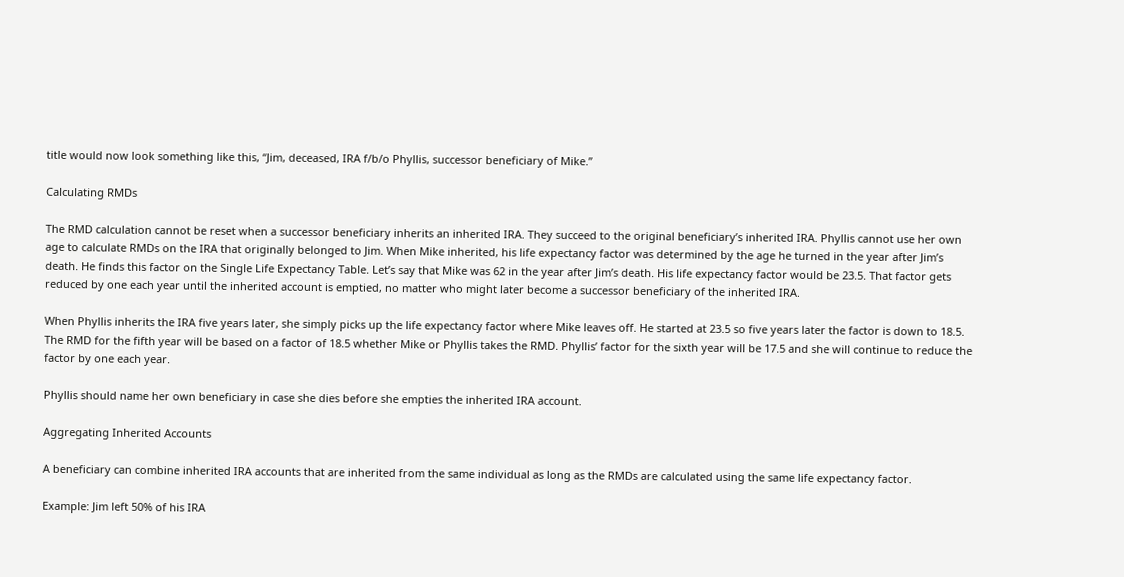title would now look something like this, “Jim, deceased, IRA f/b/o Phyllis, successor beneficiary of Mike.”

Calculating RMDs

The RMD calculation cannot be reset when a successor beneficiary inherits an inherited IRA. They succeed to the original beneficiary’s inherited IRA. Phyllis cannot use her own age to calculate RMDs on the IRA that originally belonged to Jim. When Mike inherited, his life expectancy factor was determined by the age he turned in the year after Jim’s death. He finds this factor on the Single Life Expectancy Table. Let’s say that Mike was 62 in the year after Jim’s death. His life expectancy factor would be 23.5. That factor gets reduced by one each year until the inherited account is emptied, no matter who might later become a successor beneficiary of the inherited IRA.

When Phyllis inherits the IRA five years later, she simply picks up the life expectancy factor where Mike leaves off. He started at 23.5 so five years later the factor is down to 18.5. The RMD for the fifth year will be based on a factor of 18.5 whether Mike or Phyllis takes the RMD. Phyllis’ factor for the sixth year will be 17.5 and she will continue to reduce the factor by one each year.

Phyllis should name her own beneficiary in case she dies before she empties the inherited IRA account.

Aggregating Inherited Accounts

A beneficiary can combine inherited IRA accounts that are inherited from the same individual as long as the RMDs are calculated using the same life expectancy factor.

Example: Jim left 50% of his IRA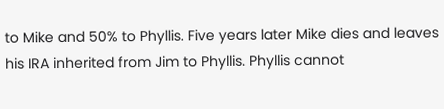to Mike and 50% to Phyllis. Five years later Mike dies and leaves his IRA inherited from Jim to Phyllis. Phyllis cannot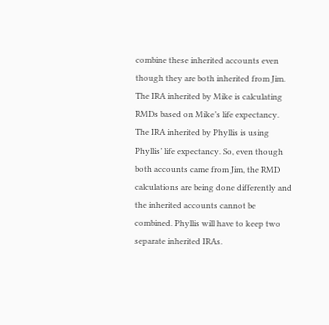combine these inherited accounts even though they are both inherited from Jim. The IRA inherited by Mike is calculating RMDs based on Mike’s life expectancy. The IRA inherited by Phyllis is using Phyllis’ life expectancy. So, even though both accounts came from Jim, the RMD calculations are being done differently and the inherited accounts cannot be combined. Phyllis will have to keep two separate inherited IRAs.